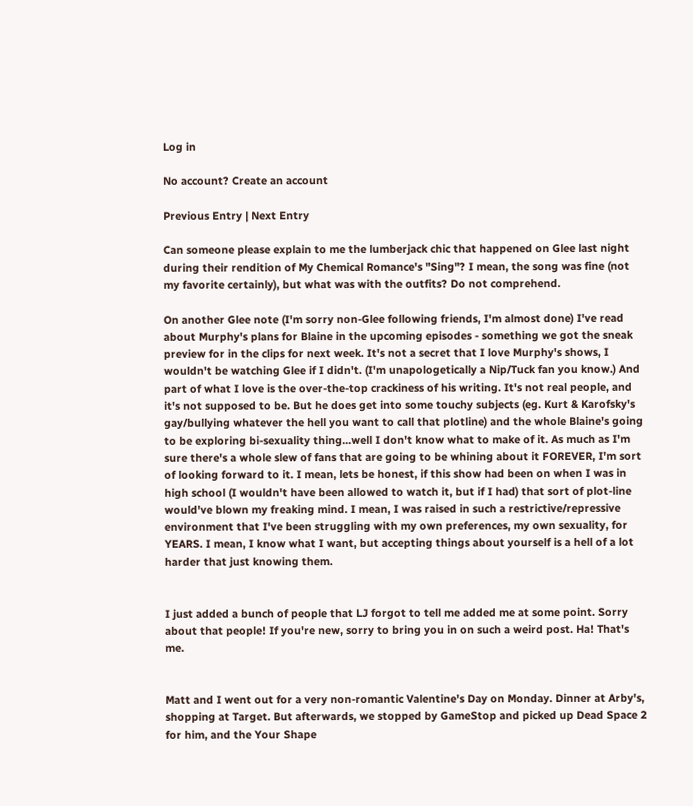Log in

No account? Create an account

Previous Entry | Next Entry

Can someone please explain to me the lumberjack chic that happened on Glee last night during their rendition of My Chemical Romance's "Sing"? I mean, the song was fine (not my favorite certainly), but what was with the outfits? Do not comprehend.

On another Glee note (I'm sorry non-Glee following friends, I'm almost done) I've read about Murphy's plans for Blaine in the upcoming episodes - something we got the sneak preview for in the clips for next week. It's not a secret that I love Murphy's shows, I wouldn't be watching Glee if I didn't. (I'm unapologetically a Nip/Tuck fan you know.) And part of what I love is the over-the-top crackiness of his writing. It's not real people, and it's not supposed to be. But he does get into some touchy subjects (eg. Kurt & Karofsky's gay/bullying whatever the hell you want to call that plotline) and the whole Blaine's going to be exploring bi-sexuality thing...well I don't know what to make of it. As much as I'm sure there's a whole slew of fans that are going to be whining about it FOREVER, I'm sort of looking forward to it. I mean, lets be honest, if this show had been on when I was in high school (I wouldn't have been allowed to watch it, but if I had) that sort of plot-line would've blown my freaking mind. I mean, I was raised in such a restrictive/repressive environment that I've been struggling with my own preferences, my own sexuality, for YEARS. I mean, I know what I want, but accepting things about yourself is a hell of a lot harder that just knowing them.


I just added a bunch of people that LJ forgot to tell me added me at some point. Sorry about that people! If you're new, sorry to bring you in on such a weird post. Ha! That's me.


Matt and I went out for a very non-romantic Valentine's Day on Monday. Dinner at Arby's, shopping at Target. But afterwards, we stopped by GameStop and picked up Dead Space 2 for him, and the Your Shape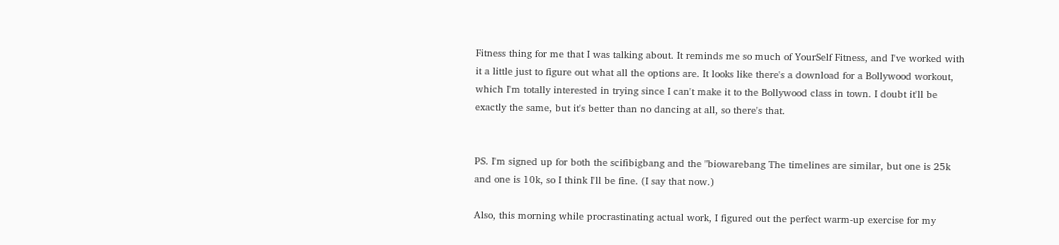Fitness thing for me that I was talking about. It reminds me so much of YourSelf Fitness, and I've worked with it a little just to figure out what all the options are. It looks like there's a download for a Bollywood workout, which I'm totally interested in trying since I can't make it to the Bollywood class in town. I doubt it'll be exactly the same, but it's better than no dancing at all, so there's that.


PS. I'm signed up for both the scifibigbang and the "biowarebang The timelines are similar, but one is 25k and one is 10k, so I think I'll be fine. (I say that now.)

Also, this morning while procrastinating actual work, I figured out the perfect warm-up exercise for my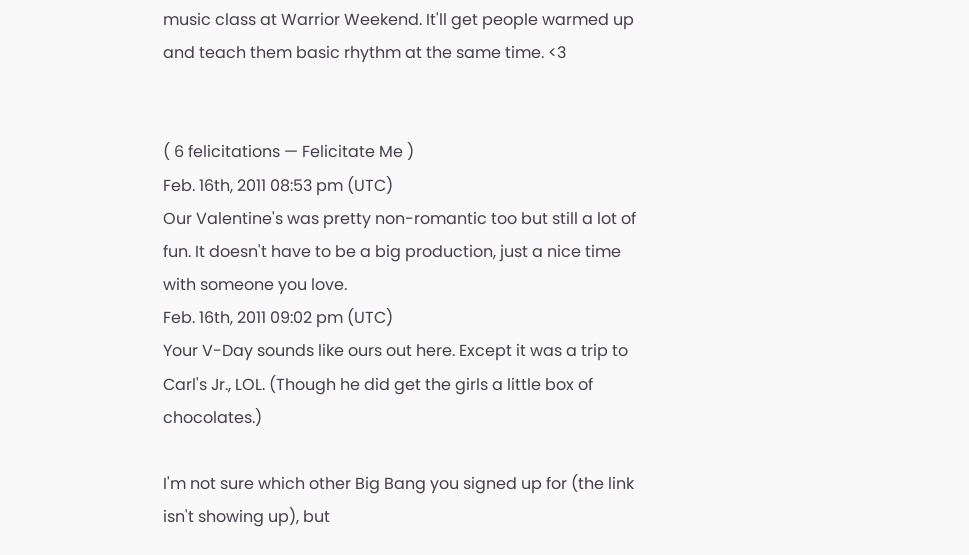music class at Warrior Weekend. It'll get people warmed up and teach them basic rhythm at the same time. <3


( 6 felicitations — Felicitate Me )
Feb. 16th, 2011 08:53 pm (UTC)
Our Valentine's was pretty non-romantic too but still a lot of fun. It doesn't have to be a big production, just a nice time with someone you love.
Feb. 16th, 2011 09:02 pm (UTC)
Your V-Day sounds like ours out here. Except it was a trip to Carl's Jr., LOL. (Though he did get the girls a little box of chocolates.)

I'm not sure which other Big Bang you signed up for (the link isn't showing up), but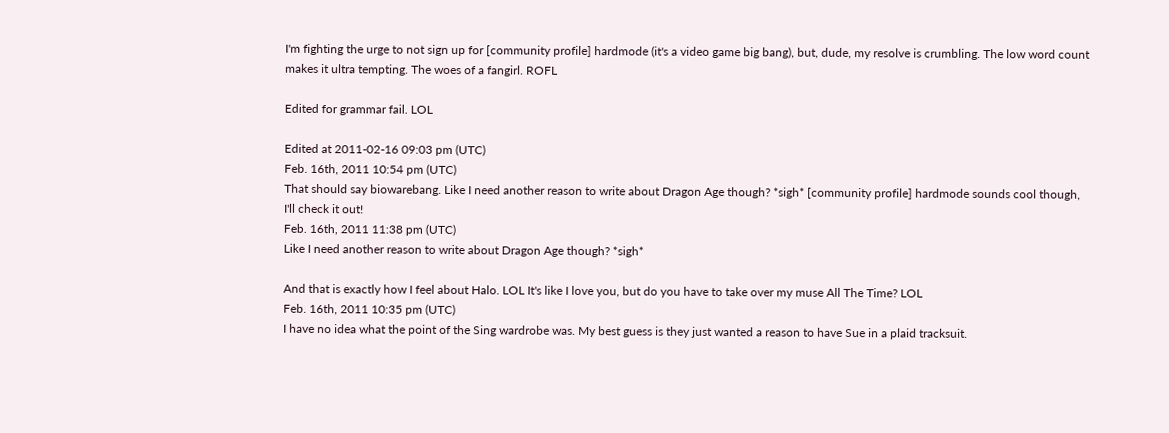I'm fighting the urge to not sign up for [community profile] hardmode (it's a video game big bang), but, dude, my resolve is crumbling. The low word count makes it ultra tempting. The woes of a fangirl. ROFL

Edited for grammar fail. LOL

Edited at 2011-02-16 09:03 pm (UTC)
Feb. 16th, 2011 10:54 pm (UTC)
That should say biowarebang. Like I need another reason to write about Dragon Age though? *sigh* [community profile] hardmode sounds cool though, I'll check it out!
Feb. 16th, 2011 11:38 pm (UTC)
Like I need another reason to write about Dragon Age though? *sigh*

And that is exactly how I feel about Halo. LOL It's like I love you, but do you have to take over my muse All The Time? LOL
Feb. 16th, 2011 10:35 pm (UTC)
I have no idea what the point of the Sing wardrobe was. My best guess is they just wanted a reason to have Sue in a plaid tracksuit.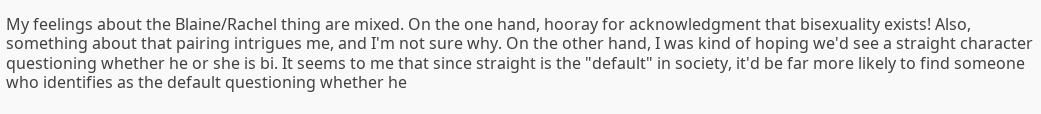My feelings about the Blaine/Rachel thing are mixed. On the one hand, hooray for acknowledgment that bisexuality exists! Also, something about that pairing intrigues me, and I'm not sure why. On the other hand, I was kind of hoping we'd see a straight character questioning whether he or she is bi. It seems to me that since straight is the "default" in society, it'd be far more likely to find someone who identifies as the default questioning whether he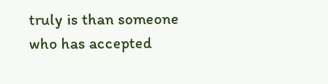truly is than someone who has accepted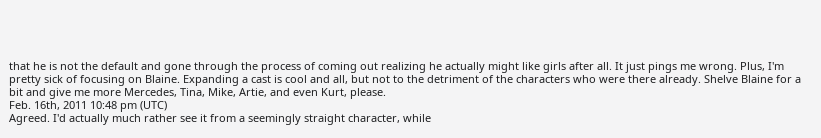that he is not the default and gone through the process of coming out realizing he actually might like girls after all. It just pings me wrong. Plus, I'm pretty sick of focusing on Blaine. Expanding a cast is cool and all, but not to the detriment of the characters who were there already. Shelve Blaine for a bit and give me more Mercedes, Tina, Mike, Artie, and even Kurt, please.
Feb. 16th, 2011 10:48 pm (UTC)
Agreed. I'd actually much rather see it from a seemingly straight character, while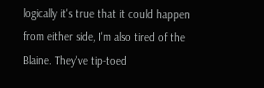logically it's true that it could happen from either side, I'm also tired of the Blaine. They've tip-toed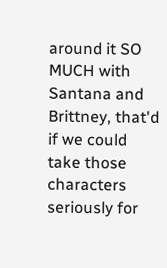around it SO MUCH with Santana and Brittney, that'd if we could take those characters seriously for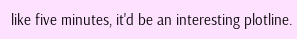like five minutes, it'd be an interesting plotline.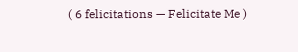( 6 felicitations — Felicitate Me )